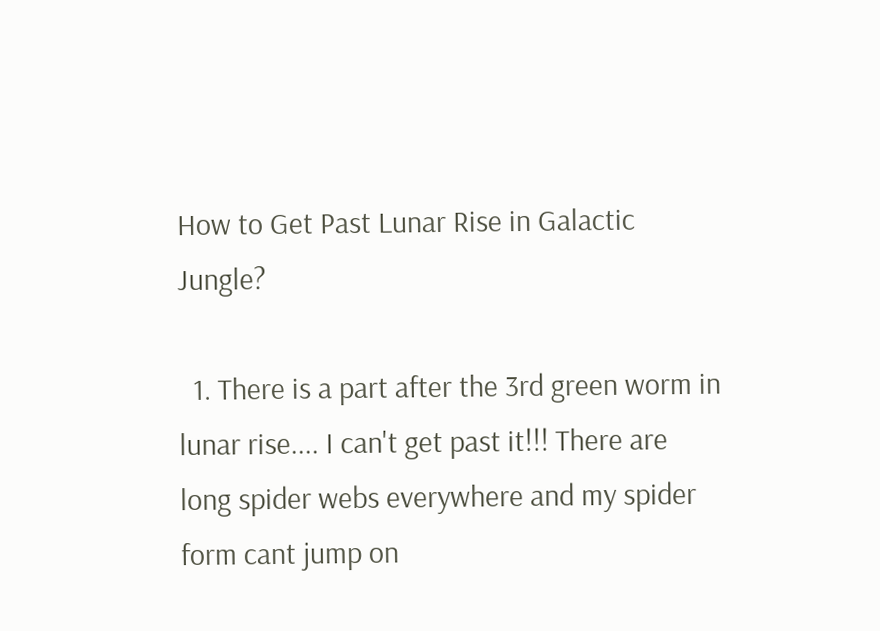How to Get Past Lunar Rise in Galactic Jungle?

  1. There is a part after the 3rd green worm in lunar rise.... I can't get past it!!! There are long spider webs everywhere and my spider form cant jump on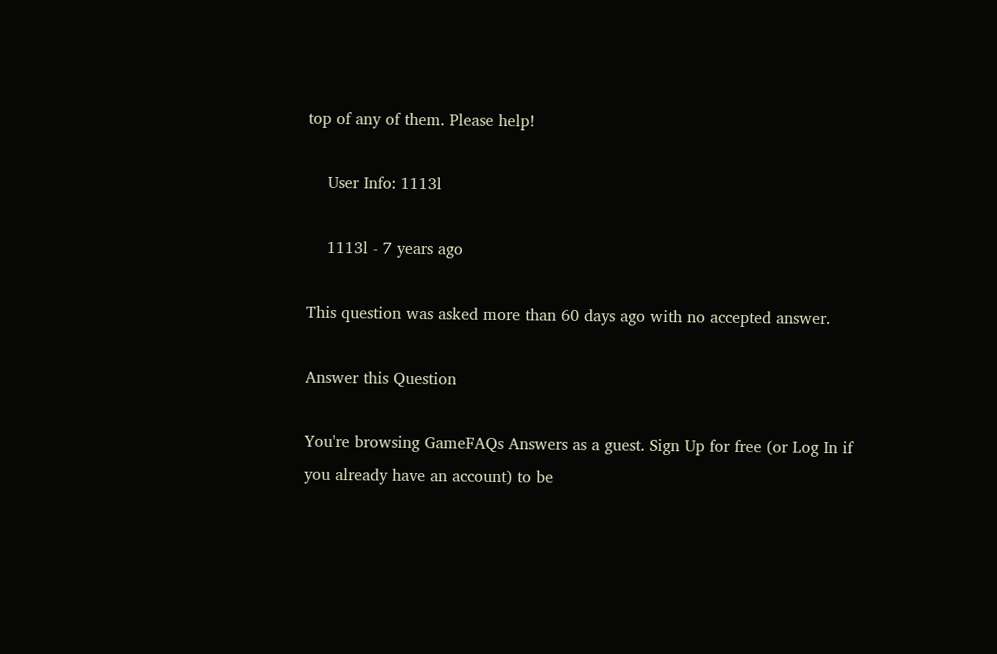top of any of them. Please help!

    User Info: 1113l

    1113l - 7 years ago

This question was asked more than 60 days ago with no accepted answer.

Answer this Question

You're browsing GameFAQs Answers as a guest. Sign Up for free (or Log In if you already have an account) to be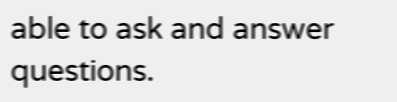able to ask and answer questions.